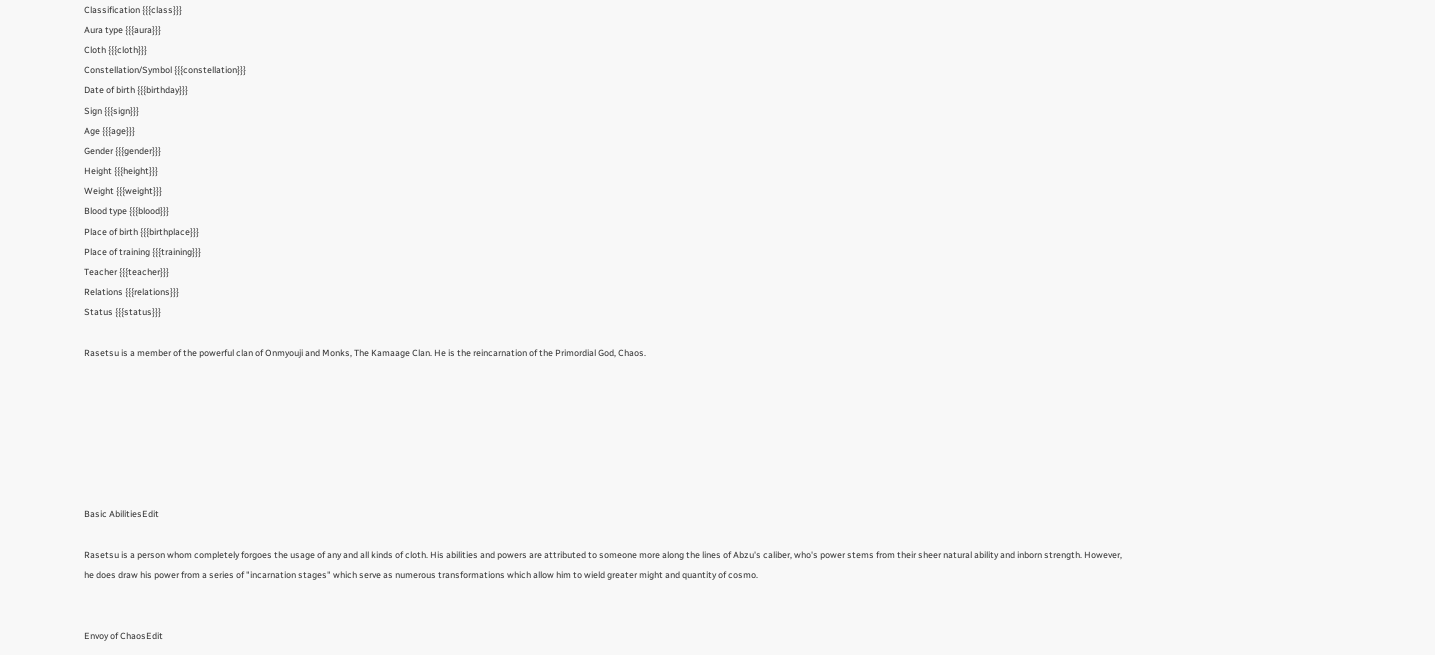Classification {{{class}}}
Aura type {{{aura}}}
Cloth {{{cloth}}}
Constellation/Symbol {{{constellation}}}
Date of birth {{{birthday}}}
Sign {{{sign}}}
Age {{{age}}}
Gender {{{gender}}}
Height {{{height}}}
Weight {{{weight}}}
Blood type {{{blood}}}
Place of birth {{{birthplace}}}
Place of training {{{training}}}
Teacher {{{teacher}}}
Relations {{{relations}}}
Status {{{status}}}

Rasetsu is a member of the powerful clan of Onmyouji and Monks, The Kamaage Clan. He is the reincarnation of the Primordial God, Chaos.







Basic AbilitiesEdit

Rasetsu is a person whom completely forgoes the usage of any and all kinds of cloth. His abilities and powers are attributed to someone more along the lines of Abzu's caliber, who's power stems from their sheer natural ability and inborn strength. However, he does draw his power from a series of "incarnation stages" which serve as numerous transformations which allow him to wield greater might and quantity of cosmo.


Envoy of ChaosEdit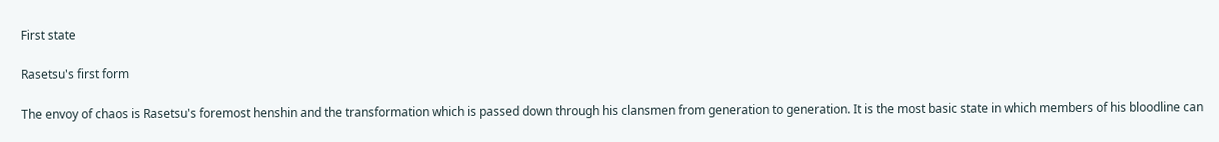First state

Rasetsu's first form

The envoy of chaos is Rasetsu's foremost henshin and the transformation which is passed down through his clansmen from generation to generation. It is the most basic state in which members of his bloodline can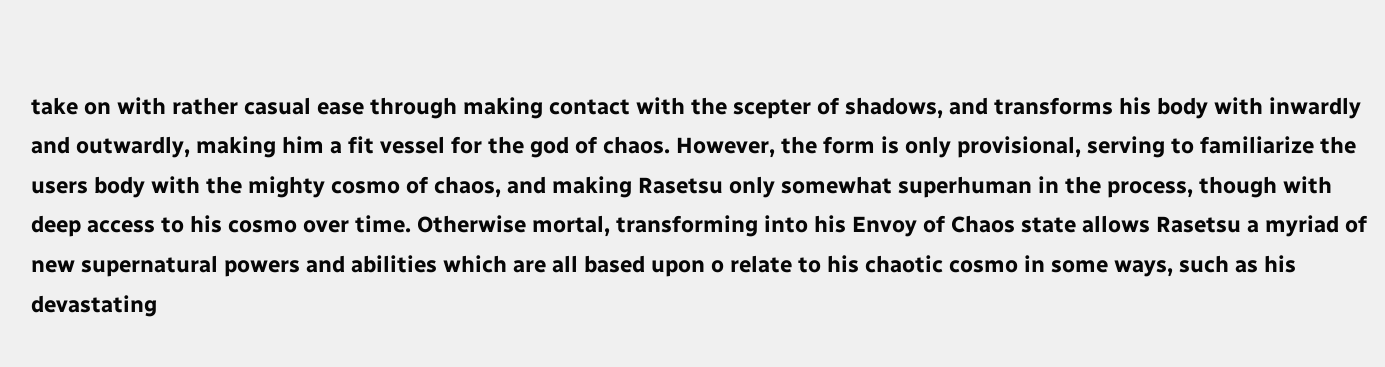take on with rather casual ease through making contact with the scepter of shadows, and transforms his body with inwardly and outwardly, making him a fit vessel for the god of chaos. However, the form is only provisional, serving to familiarize the users body with the mighty cosmo of chaos, and making Rasetsu only somewhat superhuman in the process, though with deep access to his cosmo over time. Otherwise mortal, transforming into his Envoy of Chaos state allows Rasetsu a myriad of new supernatural powers and abilities which are all based upon o relate to his chaotic cosmo in some ways, such as his devastating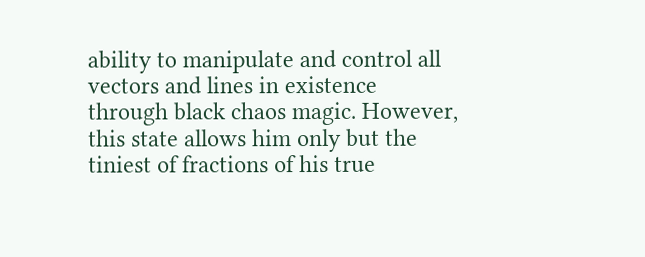ability to manipulate and control all vectors and lines in existence through black chaos magic. However, this state allows him only but the tiniest of fractions of his true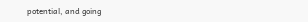potential, and going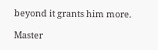beyond it grants him more.

Master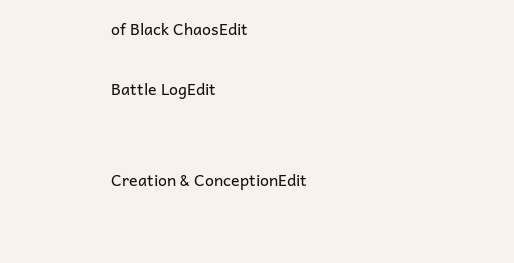of Black ChaosEdit

Battle LogEdit


Creation & ConceptionEdit